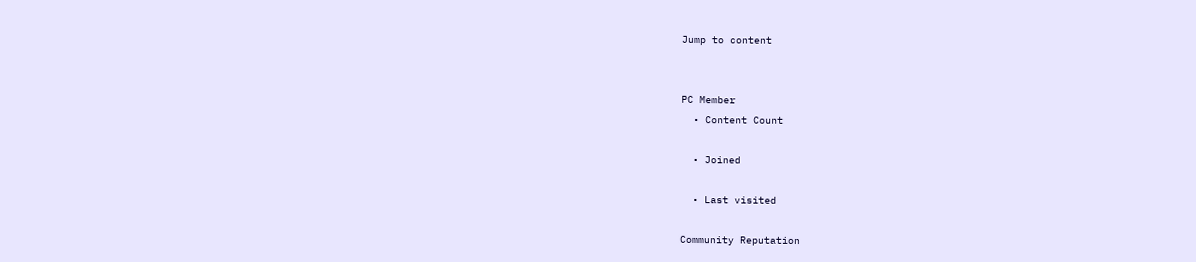Jump to content


PC Member
  • Content Count

  • Joined

  • Last visited

Community Reputation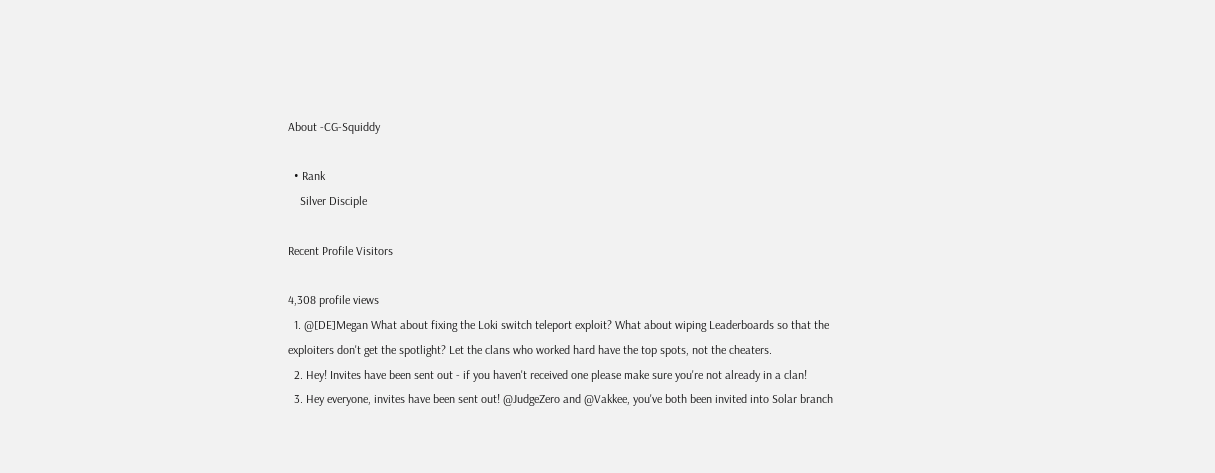About -CG-Squiddy

  • Rank
    Silver Disciple

Recent Profile Visitors

4,308 profile views
  1. @[DE]Megan What about fixing the Loki switch teleport exploit? What about wiping Leaderboards so that the exploiters don't get the spotlight? Let the clans who worked hard have the top spots, not the cheaters.
  2. Hey! Invites have been sent out - if you haven't received one please make sure you're not already in a clan!
  3. Hey everyone, invites have been sent out! @JudgeZero and @Vakkee, you've both been invited into Solar branch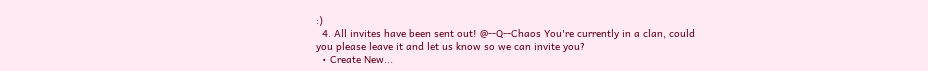:)
  4. All invites have been sent out! @--Q--Chaos You're currently in a clan, could you please leave it and let us know so we can invite you?
  • Create New...